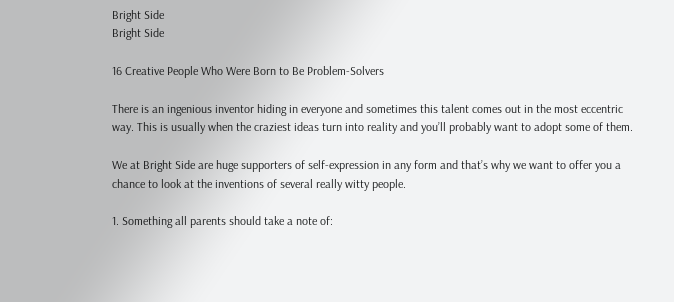Bright Side
Bright Side

16 Creative People Who Were Born to Be Problem-Solvers

There is an ingenious inventor hiding in everyone and sometimes this talent comes out in the most eccentric way. This is usually when the craziest ideas turn into reality and you’ll probably want to adopt some of them.

We at Bright Side are huge supporters of self-expression in any form and that’s why we want to offer you a chance to look at the inventions of several really witty people.

1. Something all parents should take a note of: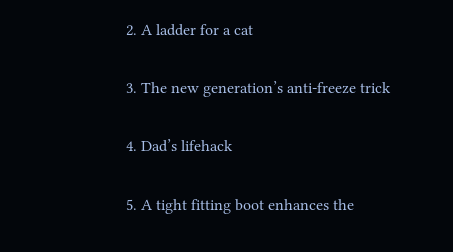2. A ladder for a cat

3. The new generation’s anti-freeze trick

4. Dad’s lifehack

5. A tight fitting boot enhances the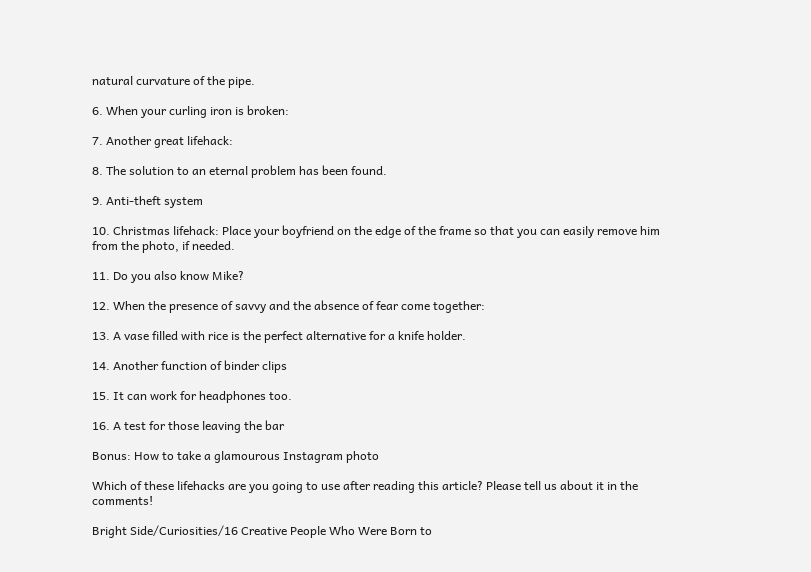natural curvature of the pipe.

6. When your curling iron is broken:

7. Another great lifehack:

8. The solution to an eternal problem has been found.

9. Anti-theft system

10. Christmas lifehack: Place your boyfriend on the edge of the frame so that you can easily remove him from the photo, if needed.

11. Do you also know Mike?

12. When the presence of savvy and the absence of fear come together:

13. A vase filled with rice is the perfect alternative for a knife holder.

14. Another function of binder clips

15. It can work for headphones too.

16. A test for those leaving the bar

Bonus: How to take a glamourous Instagram photo

Which of these lifehacks are you going to use after reading this article? Please tell us about it in the comments!

Bright Side/Curiosities/16 Creative People Who Were Born to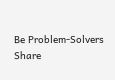Be Problem-Solvers
Share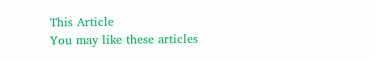This Article
You may like these articles